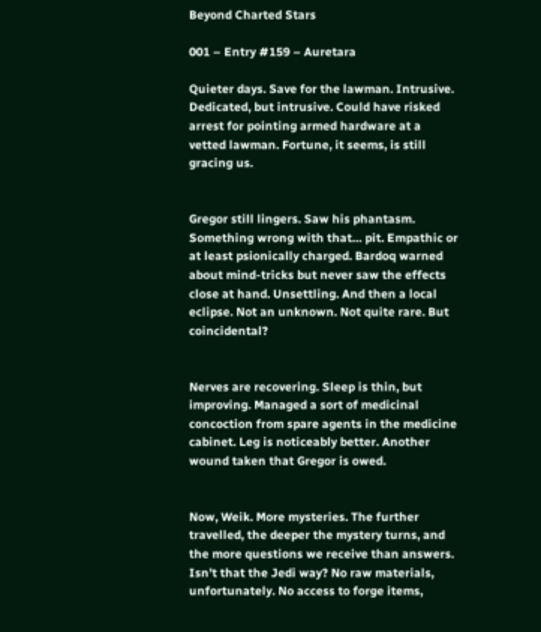Beyond Charted Stars

001 – Entry #159 – Auretara

Quieter days. Save for the lawman. Intrusive. Dedicated, but intrusive. Could have risked arrest for pointing armed hardware at a vetted lawman. Fortune, it seems, is still gracing us.


Gregor still lingers. Saw his phantasm. Something wrong with that… pit. Empathic or at least psionically charged. Bardoq warned about mind-tricks but never saw the effects close at hand. Unsettling. And then a local eclipse. Not an unknown. Not quite rare. But coincidental?


Nerves are recovering. Sleep is thin, but improving. Managed a sort of medicinal concoction from spare agents in the medicine cabinet. Leg is noticeably better. Another wound taken that Gregor is owed.


Now, Weik. More mysteries. The further travelled, the deeper the mystery turns, and the more questions we receive than answers. Isn’t that the Jedi way? No raw materials, unfortunately. No access to forge items,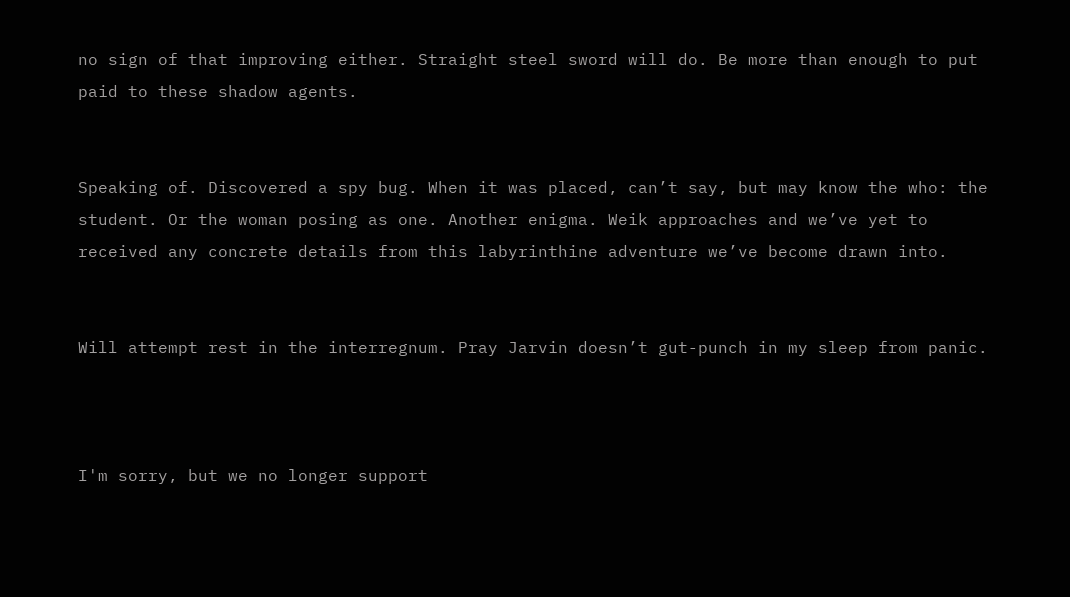no sign of that improving either. Straight steel sword will do. Be more than enough to put paid to these shadow agents.


Speaking of. Discovered a spy bug. When it was placed, can’t say, but may know the who: the student. Or the woman posing as one. Another enigma. Weik approaches and we’ve yet to received any concrete details from this labyrinthine adventure we’ve become drawn into.


Will attempt rest in the interregnum. Pray Jarvin doesn’t gut-punch in my sleep from panic.



I'm sorry, but we no longer support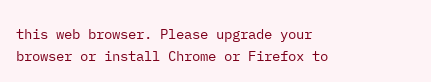this web browser. Please upgrade your browser or install Chrome or Firefox to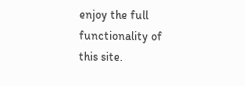enjoy the full functionality of this site.